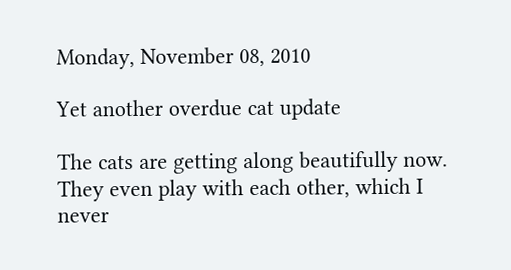Monday, November 08, 2010

Yet another overdue cat update

The cats are getting along beautifully now. They even play with each other, which I never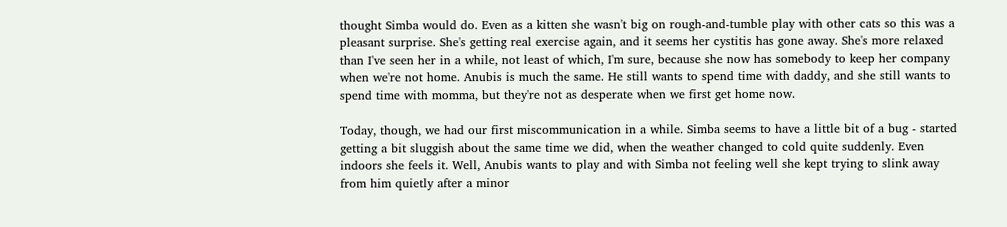thought Simba would do. Even as a kitten she wasn't big on rough-and-tumble play with other cats so this was a pleasant surprise. She's getting real exercise again, and it seems her cystitis has gone away. She's more relaxed than I've seen her in a while, not least of which, I'm sure, because she now has somebody to keep her company when we're not home. Anubis is much the same. He still wants to spend time with daddy, and she still wants to spend time with momma, but they're not as desperate when we first get home now.

Today, though, we had our first miscommunication in a while. Simba seems to have a little bit of a bug - started getting a bit sluggish about the same time we did, when the weather changed to cold quite suddenly. Even indoors she feels it. Well, Anubis wants to play and with Simba not feeling well she kept trying to slink away from him quietly after a minor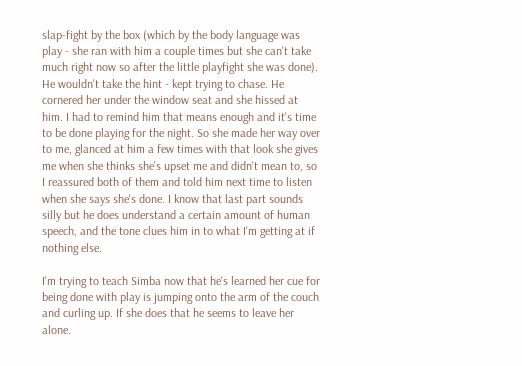slap-fight by the box (which by the body language was play - she ran with him a couple times but she can't take much right now so after the little playfight she was done). He wouldn't take the hint - kept trying to chase. He cornered her under the window seat and she hissed at him. I had to remind him that means enough and it's time to be done playing for the night. So she made her way over to me, glanced at him a few times with that look she gives me when she thinks she's upset me and didn't mean to, so I reassured both of them and told him next time to listen when she says she's done. I know that last part sounds silly but he does understand a certain amount of human speech, and the tone clues him in to what I'm getting at if nothing else.

I'm trying to teach Simba now that he's learned her cue for being done with play is jumping onto the arm of the couch and curling up. If she does that he seems to leave her alone.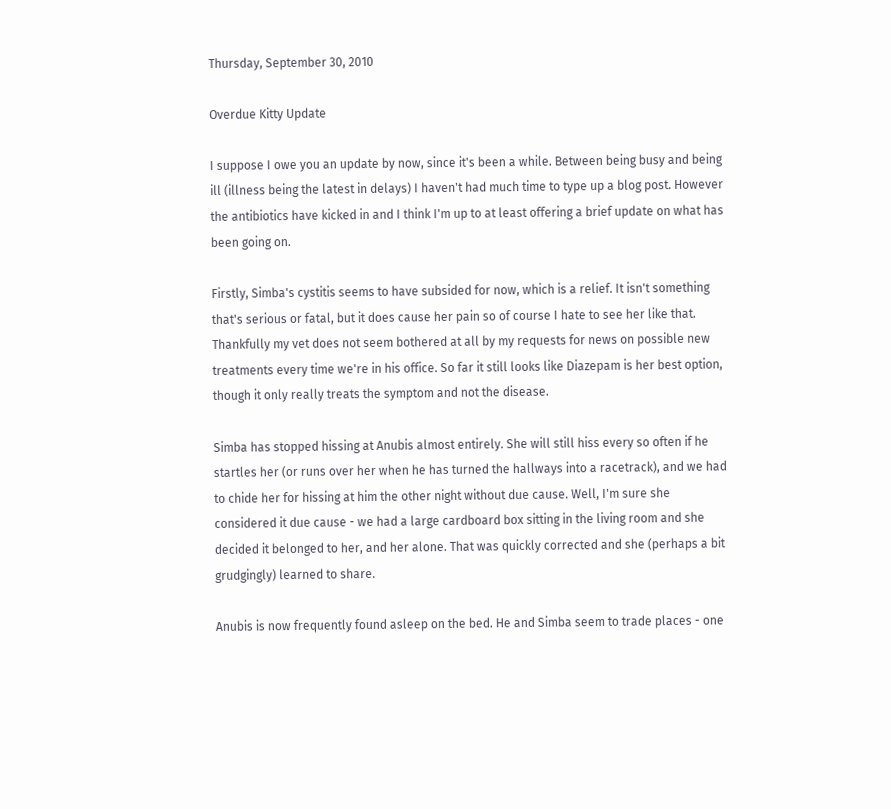Thursday, September 30, 2010

Overdue Kitty Update

I suppose I owe you an update by now, since it's been a while. Between being busy and being ill (illness being the latest in delays) I haven't had much time to type up a blog post. However the antibiotics have kicked in and I think I'm up to at least offering a brief update on what has been going on.

Firstly, Simba's cystitis seems to have subsided for now, which is a relief. It isn't something that's serious or fatal, but it does cause her pain so of course I hate to see her like that. Thankfully my vet does not seem bothered at all by my requests for news on possible new treatments every time we're in his office. So far it still looks like Diazepam is her best option, though it only really treats the symptom and not the disease.

Simba has stopped hissing at Anubis almost entirely. She will still hiss every so often if he startles her (or runs over her when he has turned the hallways into a racetrack), and we had to chide her for hissing at him the other night without due cause. Well, I'm sure she considered it due cause - we had a large cardboard box sitting in the living room and she decided it belonged to her, and her alone. That was quickly corrected and she (perhaps a bit grudgingly) learned to share.

Anubis is now frequently found asleep on the bed. He and Simba seem to trade places - one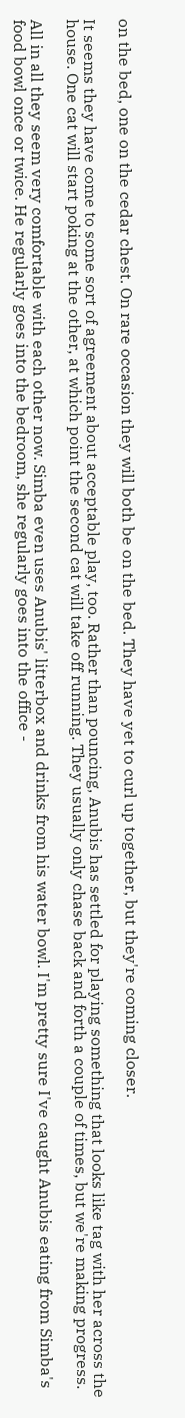on the bed, one on the cedar chest. On rare occasion they will both be on the bed. They have yet to curl up together, but they're coming closer.

It seems they have come to some sort of agreement about acceptable play, too. Rather than pouncing, Anubis has settled for playing something that looks like tag with her across the house. One cat will start poking at the other, at which point the second cat will take off running. They usually only chase back and forth a couple of times, but we're making progress.

All in all they seem very comfortable with each other now. Simba even uses Anubis' litterbox and drinks from his water bowl. I'm pretty sure I've caught Anubis eating from Simba's food bowl once or twice. He regularly goes into the bedroom, she regularly goes into the office -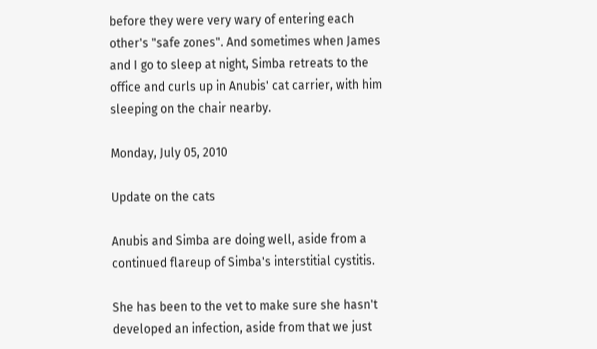before they were very wary of entering each other's "safe zones". And sometimes when James and I go to sleep at night, Simba retreats to the office and curls up in Anubis' cat carrier, with him sleeping on the chair nearby.

Monday, July 05, 2010

Update on the cats

Anubis and Simba are doing well, aside from a continued flareup of Simba's interstitial cystitis.

She has been to the vet to make sure she hasn't developed an infection, aside from that we just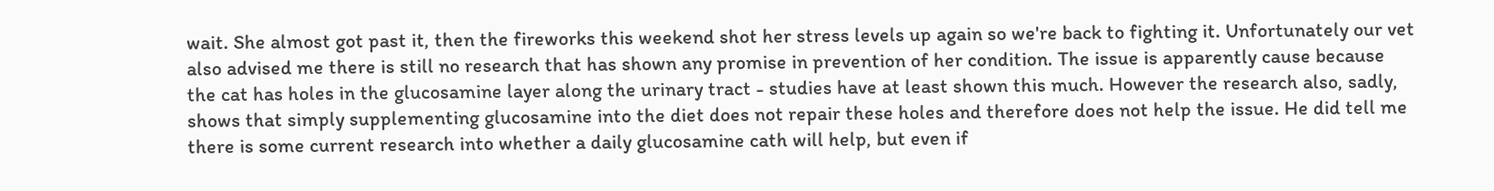wait. She almost got past it, then the fireworks this weekend shot her stress levels up again so we're back to fighting it. Unfortunately our vet also advised me there is still no research that has shown any promise in prevention of her condition. The issue is apparently cause because the cat has holes in the glucosamine layer along the urinary tract - studies have at least shown this much. However the research also, sadly, shows that simply supplementing glucosamine into the diet does not repair these holes and therefore does not help the issue. He did tell me there is some current research into whether a daily glucosamine cath will help, but even if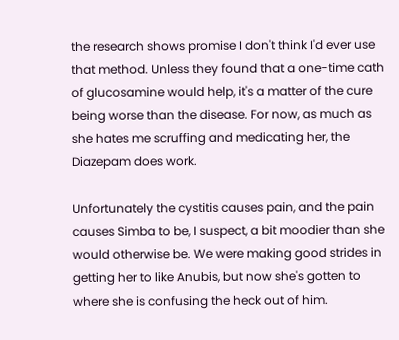the research shows promise I don't think I'd ever use that method. Unless they found that a one-time cath of glucosamine would help, it's a matter of the cure being worse than the disease. For now, as much as she hates me scruffing and medicating her, the Diazepam does work.

Unfortunately the cystitis causes pain, and the pain causes Simba to be, I suspect, a bit moodier than she would otherwise be. We were making good strides in getting her to like Anubis, but now she's gotten to where she is confusing the heck out of him.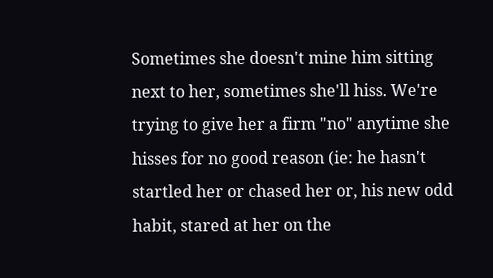Sometimes she doesn't mine him sitting next to her, sometimes she'll hiss. We're trying to give her a firm "no" anytime she hisses for no good reason (ie: he hasn't startled her or chased her or, his new odd habit, stared at her on the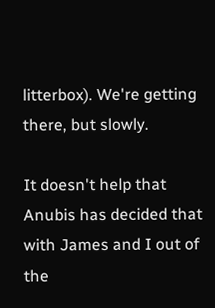litterbox). We're getting there, but slowly.

It doesn't help that Anubis has decided that with James and I out of the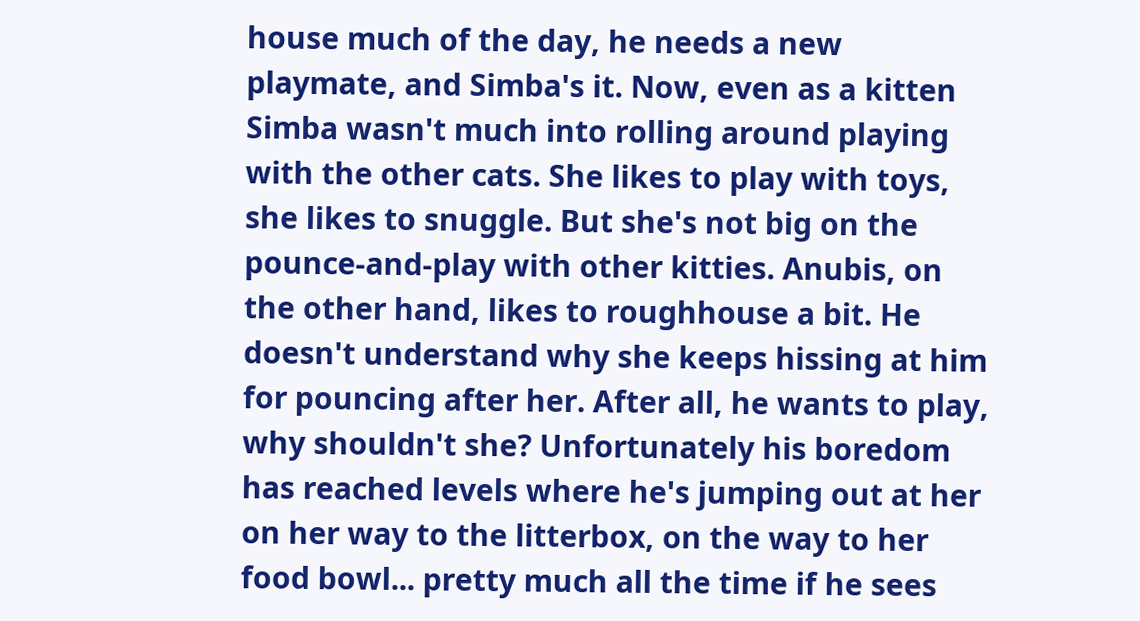house much of the day, he needs a new playmate, and Simba's it. Now, even as a kitten Simba wasn't much into rolling around playing with the other cats. She likes to play with toys, she likes to snuggle. But she's not big on the pounce-and-play with other kitties. Anubis, on the other hand, likes to roughhouse a bit. He doesn't understand why she keeps hissing at him for pouncing after her. After all, he wants to play, why shouldn't she? Unfortunately his boredom has reached levels where he's jumping out at her on her way to the litterbox, on the way to her food bowl... pretty much all the time if he sees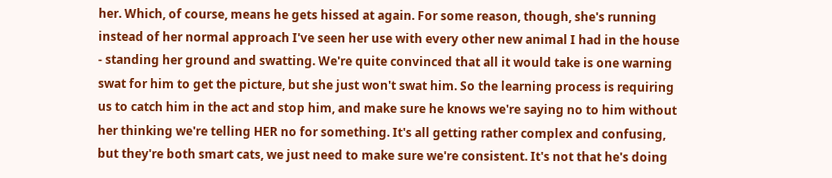her. Which, of course, means he gets hissed at again. For some reason, though, she's running instead of her normal approach I've seen her use with every other new animal I had in the house - standing her ground and swatting. We're quite convinced that all it would take is one warning swat for him to get the picture, but she just won't swat him. So the learning process is requiring us to catch him in the act and stop him, and make sure he knows we're saying no to him without her thinking we're telling HER no for something. It's all getting rather complex and confusing, but they're both smart cats, we just need to make sure we're consistent. It's not that he's doing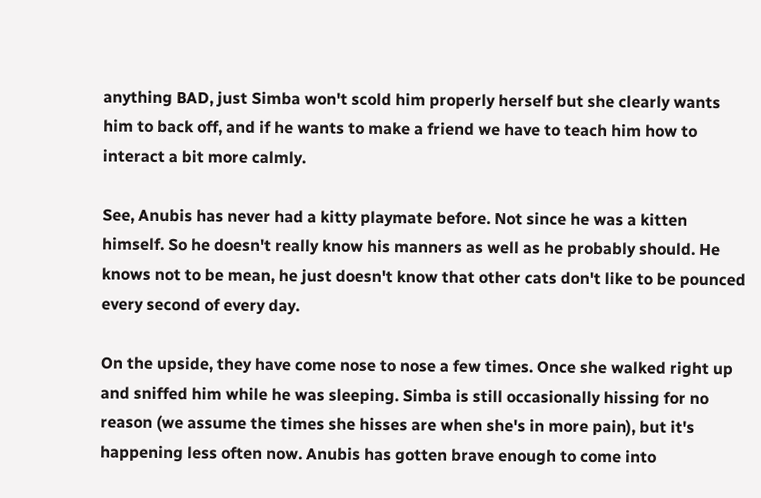anything BAD, just Simba won't scold him properly herself but she clearly wants him to back off, and if he wants to make a friend we have to teach him how to interact a bit more calmly.

See, Anubis has never had a kitty playmate before. Not since he was a kitten himself. So he doesn't really know his manners as well as he probably should. He knows not to be mean, he just doesn't know that other cats don't like to be pounced every second of every day.

On the upside, they have come nose to nose a few times. Once she walked right up and sniffed him while he was sleeping. Simba is still occasionally hissing for no reason (we assume the times she hisses are when she's in more pain), but it's happening less often now. Anubis has gotten brave enough to come into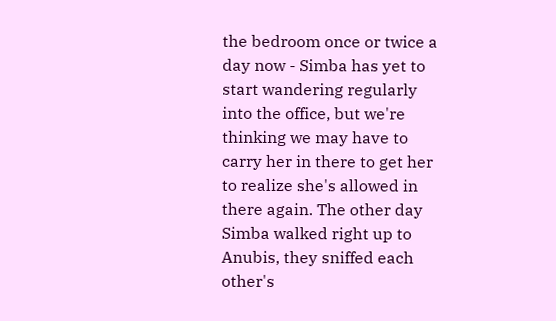the bedroom once or twice a day now - Simba has yet to start wandering regularly into the office, but we're thinking we may have to carry her in there to get her to realize she's allowed in there again. The other day Simba walked right up to Anubis, they sniffed each other's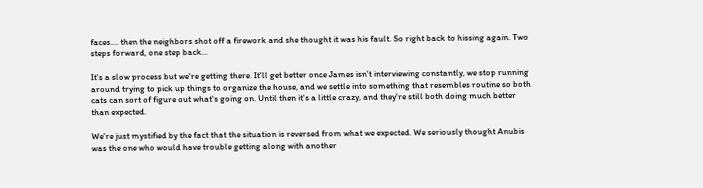faces.... then the neighbors shot off a firework and she thought it was his fault. So right back to hissing again. Two steps forward, one step back...

It's a slow process but we're getting there. It'll get better once James isn't interviewing constantly, we stop running around trying to pick up things to organize the house, and we settle into something that resembles routine so both cats can sort of figure out what's going on. Until then it's a little crazy, and they're still both doing much better than expected.

We're just mystified by the fact that the situation is reversed from what we expected. We seriously thought Anubis was the one who would have trouble getting along with another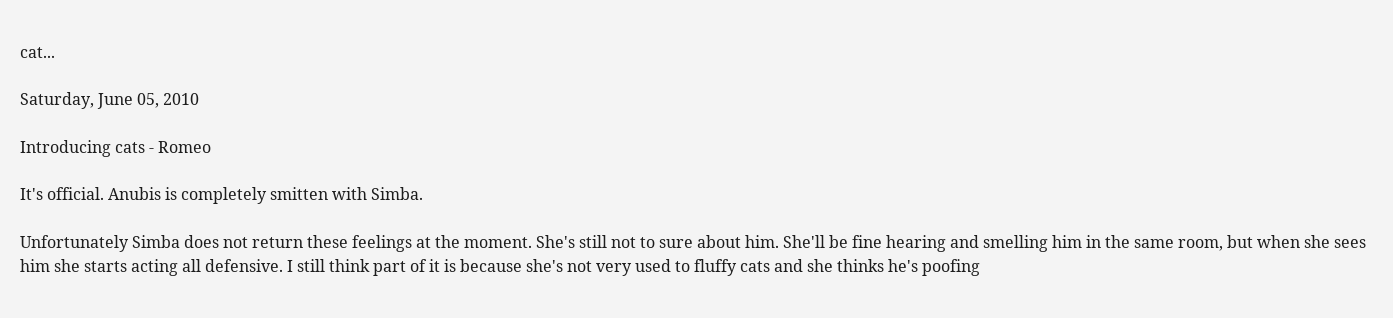cat...

Saturday, June 05, 2010

Introducing cats - Romeo

It's official. Anubis is completely smitten with Simba.

Unfortunately Simba does not return these feelings at the moment. She's still not to sure about him. She'll be fine hearing and smelling him in the same room, but when she sees him she starts acting all defensive. I still think part of it is because she's not very used to fluffy cats and she thinks he's poofing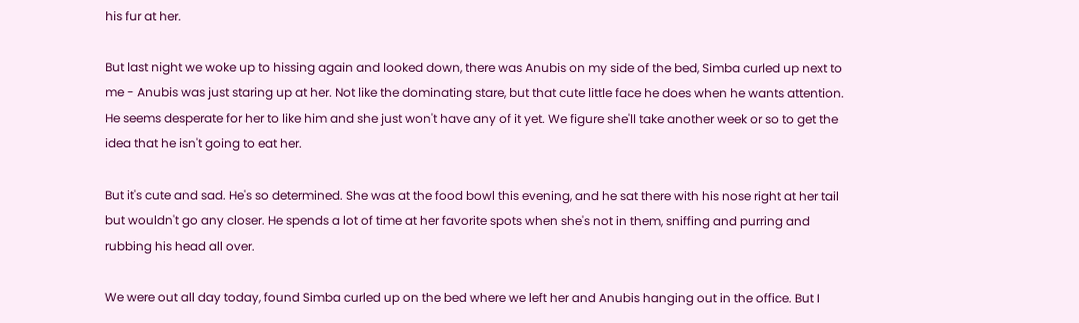his fur at her.

But last night we woke up to hissing again and looked down, there was Anubis on my side of the bed, Simba curled up next to me - Anubis was just staring up at her. Not like the dominating stare, but that cute little face he does when he wants attention. He seems desperate for her to like him and she just won't have any of it yet. We figure she'll take another week or so to get the idea that he isn't going to eat her.

But it's cute and sad. He's so determined. She was at the food bowl this evening, and he sat there with his nose right at her tail but wouldn't go any closer. He spends a lot of time at her favorite spots when she's not in them, sniffing and purring and rubbing his head all over.

We were out all day today, found Simba curled up on the bed where we left her and Anubis hanging out in the office. But I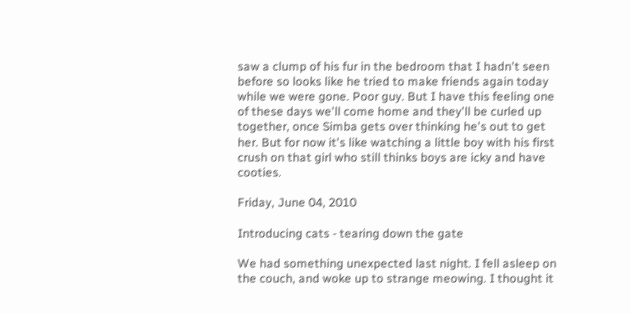saw a clump of his fur in the bedroom that I hadn't seen before so looks like he tried to make friends again today while we were gone. Poor guy. But I have this feeling one of these days we'll come home and they'll be curled up together, once Simba gets over thinking he's out to get her. But for now it's like watching a little boy with his first crush on that girl who still thinks boys are icky and have cooties.

Friday, June 04, 2010

Introducing cats - tearing down the gate

We had something unexpected last night. I fell asleep on the couch, and woke up to strange meowing. I thought it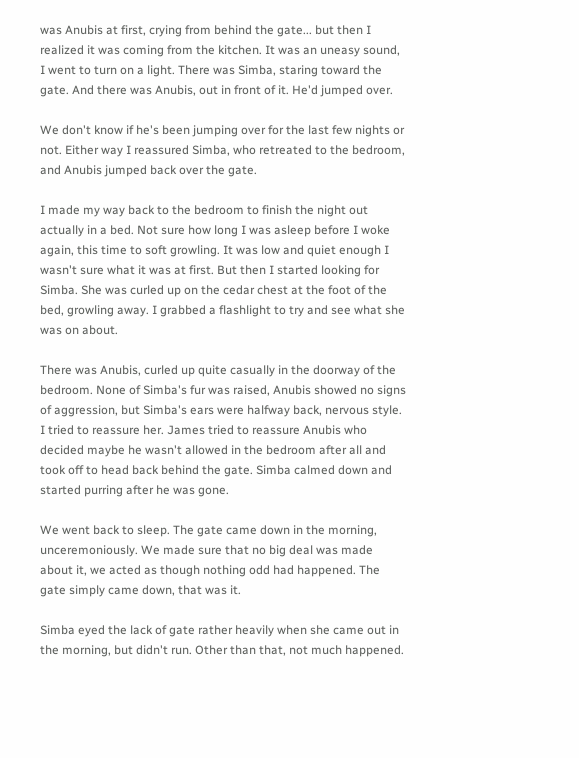was Anubis at first, crying from behind the gate... but then I realized it was coming from the kitchen. It was an uneasy sound, I went to turn on a light. There was Simba, staring toward the gate. And there was Anubis, out in front of it. He'd jumped over.

We don't know if he's been jumping over for the last few nights or not. Either way I reassured Simba, who retreated to the bedroom, and Anubis jumped back over the gate.

I made my way back to the bedroom to finish the night out actually in a bed. Not sure how long I was asleep before I woke again, this time to soft growling. It was low and quiet enough I wasn't sure what it was at first. But then I started looking for Simba. She was curled up on the cedar chest at the foot of the bed, growling away. I grabbed a flashlight to try and see what she was on about.

There was Anubis, curled up quite casually in the doorway of the bedroom. None of Simba's fur was raised, Anubis showed no signs of aggression, but Simba's ears were halfway back, nervous style. I tried to reassure her. James tried to reassure Anubis who decided maybe he wasn't allowed in the bedroom after all and took off to head back behind the gate. Simba calmed down and started purring after he was gone.

We went back to sleep. The gate came down in the morning, unceremoniously. We made sure that no big deal was made about it, we acted as though nothing odd had happened. The gate simply came down, that was it.

Simba eyed the lack of gate rather heavily when she came out in the morning, but didn't run. Other than that, not much happened.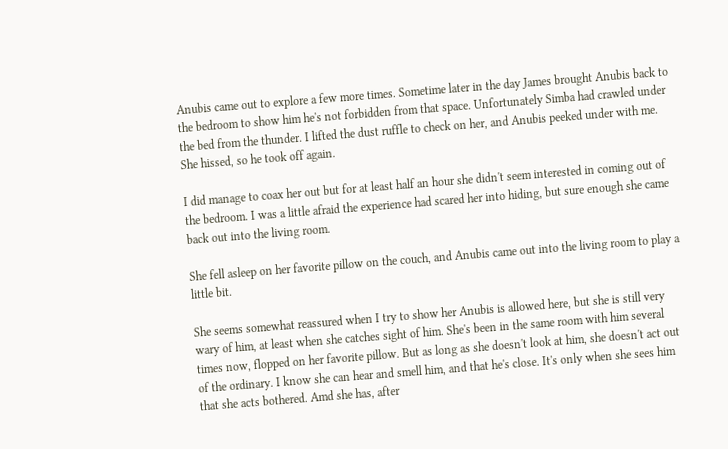Anubis came out to explore a few more times. Sometime later in the day James brought Anubis back to the bedroom to show him he's not forbidden from that space. Unfortunately Simba had crawled under the bed from the thunder. I lifted the dust ruffle to check on her, and Anubis peeked under with me. She hissed, so he took off again.

I did manage to coax her out but for at least half an hour she didn't seem interested in coming out of the bedroom. I was a little afraid the experience had scared her into hiding, but sure enough she came back out into the living room.

She fell asleep on her favorite pillow on the couch, and Anubis came out into the living room to play a little bit.

She seems somewhat reassured when I try to show her Anubis is allowed here, but she is still very wary of him, at least when she catches sight of him. She's been in the same room with him several times now, flopped on her favorite pillow. But as long as she doesn't look at him, she doesn't act out of the ordinary. I know she can hear and smell him, and that he's close. It's only when she sees him that she acts bothered. Amd she has, after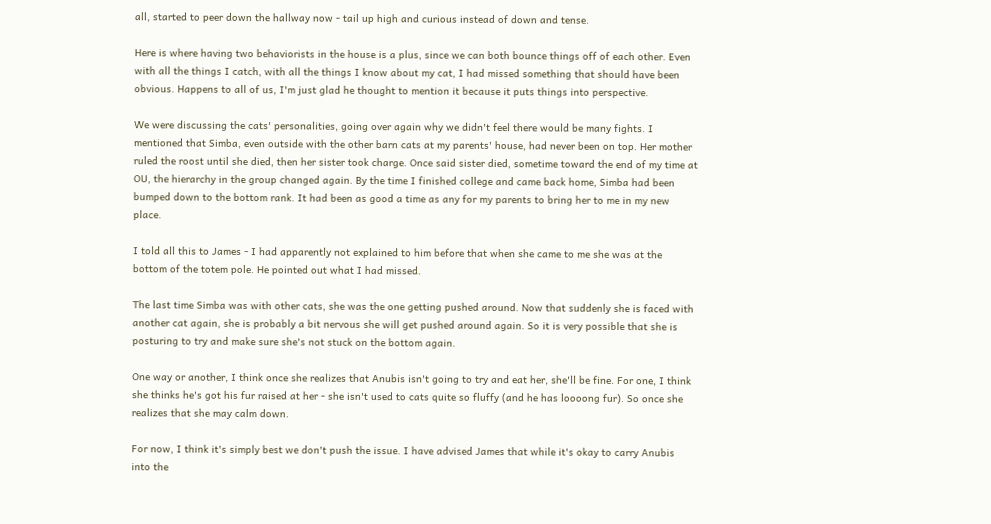all, started to peer down the hallway now - tail up high and curious instead of down and tense.

Here is where having two behaviorists in the house is a plus, since we can both bounce things off of each other. Even with all the things I catch, with all the things I know about my cat, I had missed something that should have been obvious. Happens to all of us, I'm just glad he thought to mention it because it puts things into perspective.

We were discussing the cats' personalities, going over again why we didn't feel there would be many fights. I mentioned that Simba, even outside with the other barn cats at my parents' house, had never been on top. Her mother ruled the roost until she died, then her sister took charge. Once said sister died, sometime toward the end of my time at OU, the hierarchy in the group changed again. By the time I finished college and came back home, Simba had been bumped down to the bottom rank. It had been as good a time as any for my parents to bring her to me in my new place.

I told all this to James - I had apparently not explained to him before that when she came to me she was at the bottom of the totem pole. He pointed out what I had missed.

The last time Simba was with other cats, she was the one getting pushed around. Now that suddenly she is faced with another cat again, she is probably a bit nervous she will get pushed around again. So it is very possible that she is posturing to try and make sure she's not stuck on the bottom again.

One way or another, I think once she realizes that Anubis isn't going to try and eat her, she'll be fine. For one, I think she thinks he's got his fur raised at her - she isn't used to cats quite so fluffy (and he has loooong fur). So once she realizes that she may calm down.

For now, I think it's simply best we don't push the issue. I have advised James that while it's okay to carry Anubis into the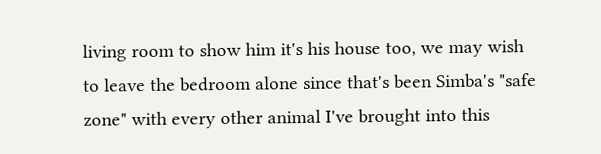living room to show him it's his house too, we may wish to leave the bedroom alone since that's been Simba's "safe zone" with every other animal I've brought into this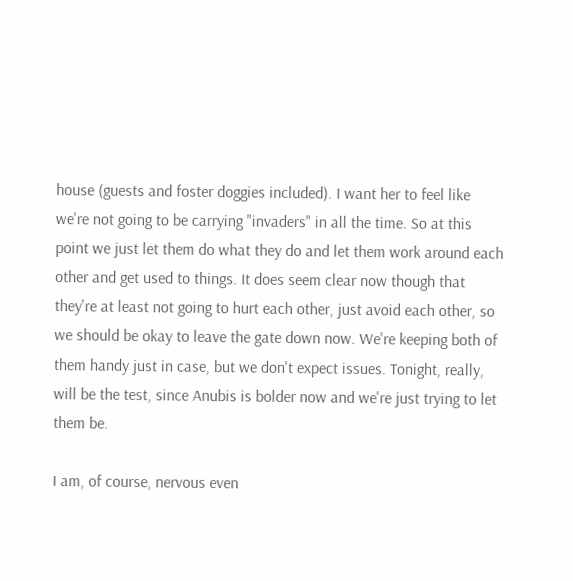house (guests and foster doggies included). I want her to feel like we're not going to be carrying "invaders" in all the time. So at this point we just let them do what they do and let them work around each other and get used to things. It does seem clear now though that they're at least not going to hurt each other, just avoid each other, so we should be okay to leave the gate down now. We're keeping both of them handy just in case, but we don't expect issues. Tonight, really, will be the test, since Anubis is bolder now and we're just trying to let them be.

I am, of course, nervous even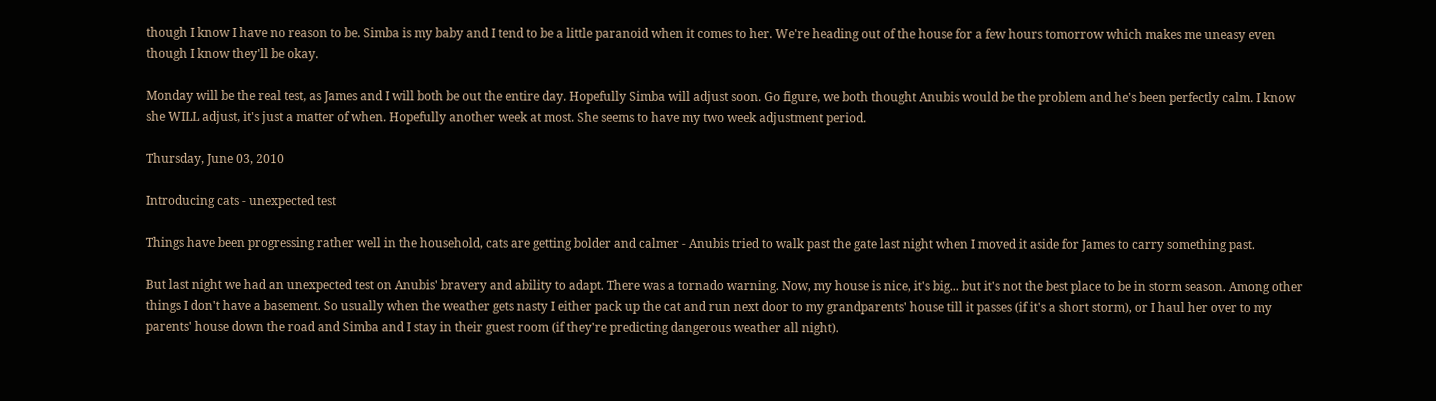though I know I have no reason to be. Simba is my baby and I tend to be a little paranoid when it comes to her. We're heading out of the house for a few hours tomorrow which makes me uneasy even though I know they'll be okay.

Monday will be the real test, as James and I will both be out the entire day. Hopefully Simba will adjust soon. Go figure, we both thought Anubis would be the problem and he's been perfectly calm. I know she WILL adjust, it's just a matter of when. Hopefully another week at most. She seems to have my two week adjustment period.

Thursday, June 03, 2010

Introducing cats - unexpected test

Things have been progressing rather well in the household, cats are getting bolder and calmer - Anubis tried to walk past the gate last night when I moved it aside for James to carry something past.

But last night we had an unexpected test on Anubis' bravery and ability to adapt. There was a tornado warning. Now, my house is nice, it's big... but it's not the best place to be in storm season. Among other things I don't have a basement. So usually when the weather gets nasty I either pack up the cat and run next door to my grandparents' house till it passes (if it's a short storm), or I haul her over to my parents' house down the road and Simba and I stay in their guest room (if they're predicting dangerous weather all night).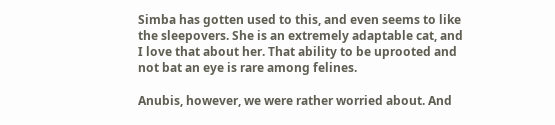Simba has gotten used to this, and even seems to like the sleepovers. She is an extremely adaptable cat, and I love that about her. That ability to be uprooted and not bat an eye is rare among felines.

Anubis, however, we were rather worried about. And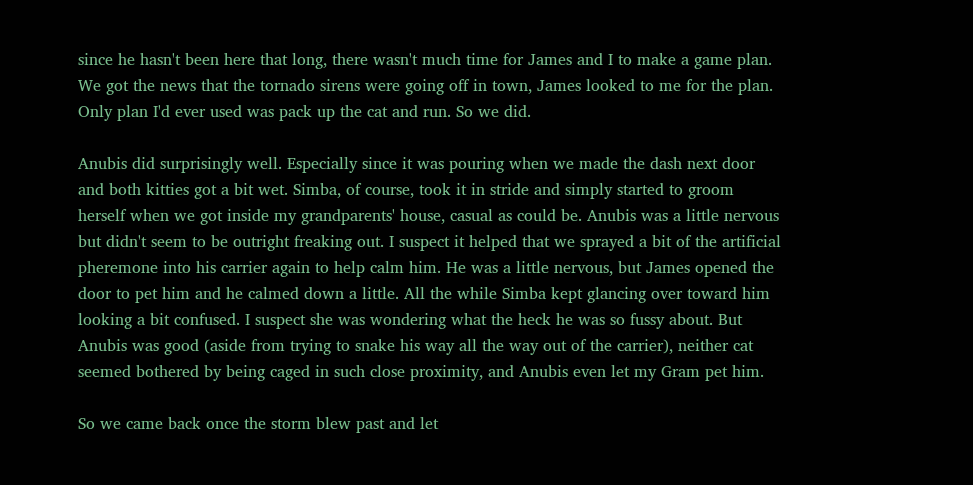since he hasn't been here that long, there wasn't much time for James and I to make a game plan. We got the news that the tornado sirens were going off in town, James looked to me for the plan. Only plan I'd ever used was pack up the cat and run. So we did.

Anubis did surprisingly well. Especially since it was pouring when we made the dash next door and both kitties got a bit wet. Simba, of course, took it in stride and simply started to groom herself when we got inside my grandparents' house, casual as could be. Anubis was a little nervous but didn't seem to be outright freaking out. I suspect it helped that we sprayed a bit of the artificial pheremone into his carrier again to help calm him. He was a little nervous, but James opened the door to pet him and he calmed down a little. All the while Simba kept glancing over toward him looking a bit confused. I suspect she was wondering what the heck he was so fussy about. But Anubis was good (aside from trying to snake his way all the way out of the carrier), neither cat seemed bothered by being caged in such close proximity, and Anubis even let my Gram pet him.

So we came back once the storm blew past and let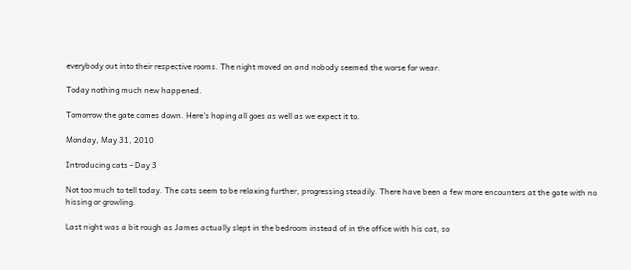everybody out into their respective rooms. The night moved on and nobody seemed the worse for wear.

Today nothing much new happened.

Tomorrow the gate comes down. Here's hoping all goes as well as we expect it to.

Monday, May 31, 2010

Introducing cats - Day 3

Not too much to tell today. The cats seem to be relaxing further, progressing steadily. There have been a few more encounters at the gate with no hissing or growling.

Last night was a bit rough as James actually slept in the bedroom instead of in the office with his cat, so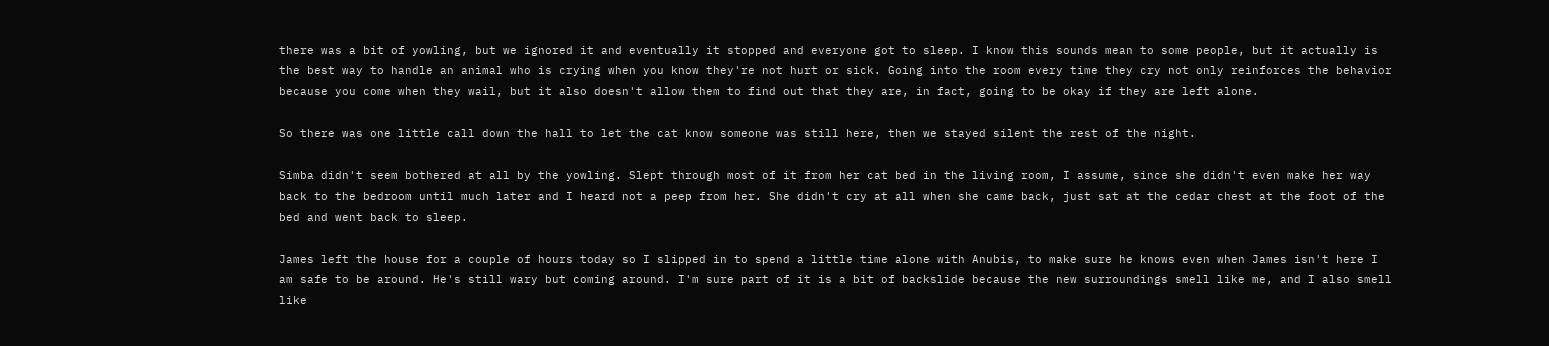there was a bit of yowling, but we ignored it and eventually it stopped and everyone got to sleep. I know this sounds mean to some people, but it actually is the best way to handle an animal who is crying when you know they're not hurt or sick. Going into the room every time they cry not only reinforces the behavior because you come when they wail, but it also doesn't allow them to find out that they are, in fact, going to be okay if they are left alone.

So there was one little call down the hall to let the cat know someone was still here, then we stayed silent the rest of the night.

Simba didn't seem bothered at all by the yowling. Slept through most of it from her cat bed in the living room, I assume, since she didn't even make her way back to the bedroom until much later and I heard not a peep from her. She didn't cry at all when she came back, just sat at the cedar chest at the foot of the bed and went back to sleep.

James left the house for a couple of hours today so I slipped in to spend a little time alone with Anubis, to make sure he knows even when James isn't here I am safe to be around. He's still wary but coming around. I'm sure part of it is a bit of backslide because the new surroundings smell like me, and I also smell like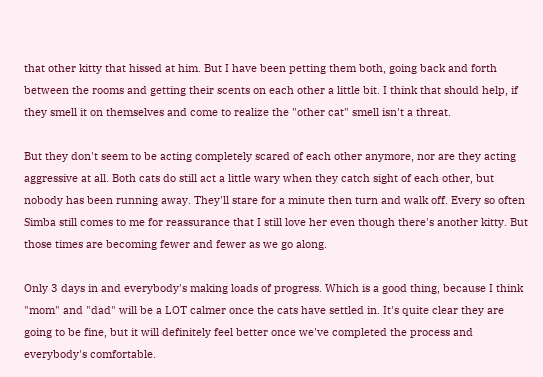that other kitty that hissed at him. But I have been petting them both, going back and forth between the rooms and getting their scents on each other a little bit. I think that should help, if they smell it on themselves and come to realize the "other cat" smell isn't a threat.

But they don't seem to be acting completely scared of each other anymore, nor are they acting aggressive at all. Both cats do still act a little wary when they catch sight of each other, but nobody has been running away. They'll stare for a minute then turn and walk off. Every so often Simba still comes to me for reassurance that I still love her even though there's another kitty. But those times are becoming fewer and fewer as we go along.

Only 3 days in and everybody's making loads of progress. Which is a good thing, because I think "mom" and "dad" will be a LOT calmer once the cats have settled in. It's quite clear they are going to be fine, but it will definitely feel better once we've completed the process and everybody's comfortable.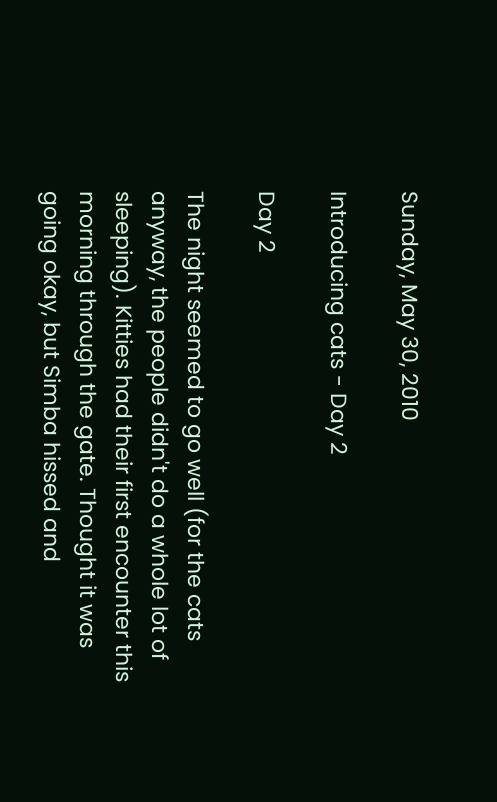Sunday, May 30, 2010

Introducing cats - Day 2

Day 2

The night seemed to go well (for the cats anyway, the people didn't do a whole lot of sleeping). Kitties had their first encounter this morning through the gate. Thought it was going okay, but Simba hissed and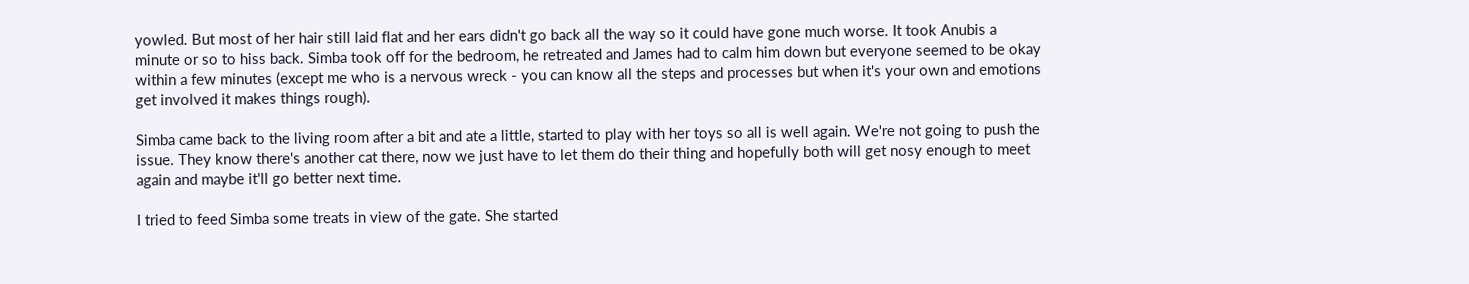yowled. But most of her hair still laid flat and her ears didn't go back all the way so it could have gone much worse. It took Anubis a minute or so to hiss back. Simba took off for the bedroom, he retreated and James had to calm him down but everyone seemed to be okay within a few minutes (except me who is a nervous wreck - you can know all the steps and processes but when it's your own and emotions get involved it makes things rough).

Simba came back to the living room after a bit and ate a little, started to play with her toys so all is well again. We're not going to push the issue. They know there's another cat there, now we just have to let them do their thing and hopefully both will get nosy enough to meet again and maybe it'll go better next time.

I tried to feed Simba some treats in view of the gate. She started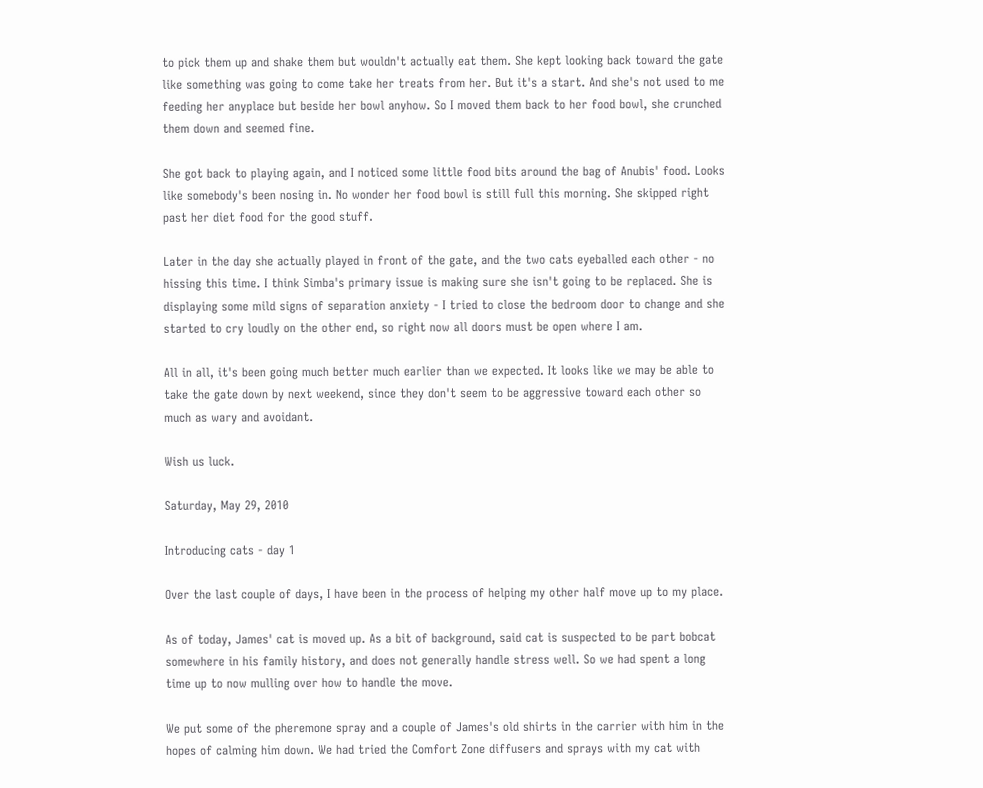to pick them up and shake them but wouldn't actually eat them. She kept looking back toward the gate like something was going to come take her treats from her. But it's a start. And she's not used to me feeding her anyplace but beside her bowl anyhow. So I moved them back to her food bowl, she crunched them down and seemed fine.

She got back to playing again, and I noticed some little food bits around the bag of Anubis' food. Looks like somebody's been nosing in. No wonder her food bowl is still full this morning. She skipped right past her diet food for the good stuff.

Later in the day she actually played in front of the gate, and the two cats eyeballed each other - no hissing this time. I think Simba's primary issue is making sure she isn't going to be replaced. She is displaying some mild signs of separation anxiety - I tried to close the bedroom door to change and she started to cry loudly on the other end, so right now all doors must be open where I am.

All in all, it's been going much better much earlier than we expected. It looks like we may be able to take the gate down by next weekend, since they don't seem to be aggressive toward each other so much as wary and avoidant.

Wish us luck.

Saturday, May 29, 2010

Introducing cats - day 1

Over the last couple of days, I have been in the process of helping my other half move up to my place.

As of today, James' cat is moved up. As a bit of background, said cat is suspected to be part bobcat somewhere in his family history, and does not generally handle stress well. So we had spent a long time up to now mulling over how to handle the move.

We put some of the pheremone spray and a couple of James's old shirts in the carrier with him in the hopes of calming him down. We had tried the Comfort Zone diffusers and sprays with my cat with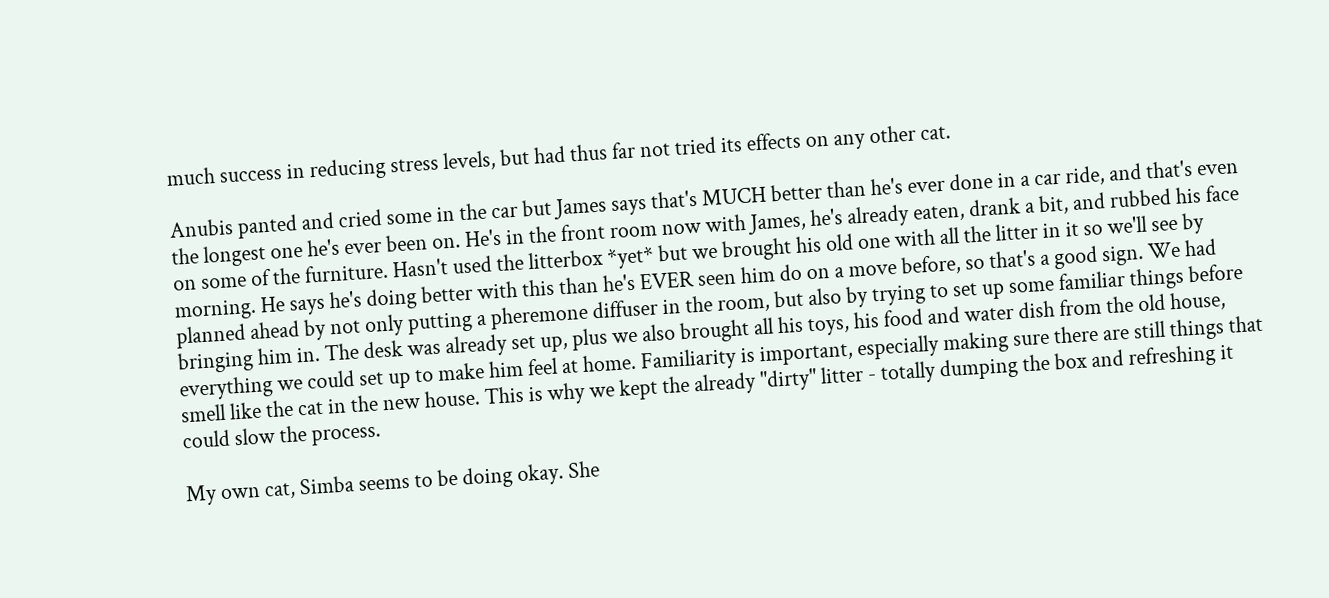much success in reducing stress levels, but had thus far not tried its effects on any other cat.

Anubis panted and cried some in the car but James says that's MUCH better than he's ever done in a car ride, and that's even the longest one he's ever been on. He's in the front room now with James, he's already eaten, drank a bit, and rubbed his face on some of the furniture. Hasn't used the litterbox *yet* but we brought his old one with all the litter in it so we'll see by morning. He says he's doing better with this than he's EVER seen him do on a move before, so that's a good sign. We had planned ahead by not only putting a pheremone diffuser in the room, but also by trying to set up some familiar things before bringing him in. The desk was already set up, plus we also brought all his toys, his food and water dish from the old house, everything we could set up to make him feel at home. Familiarity is important, especially making sure there are still things that smell like the cat in the new house. This is why we kept the already "dirty" litter - totally dumping the box and refreshing it could slow the process.

My own cat, Simba seems to be doing okay. She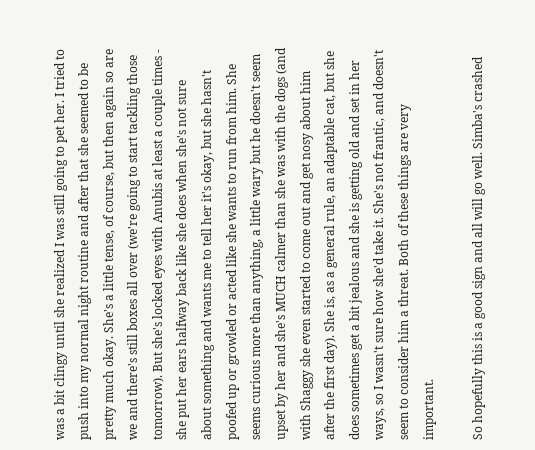was a bit clingy until she realized I was still going to pet her. I tried to push into my normal night routine and after that she seemed to be pretty much okay. She's a little tense, of course, but then again so are we and there's still boxes all over (we're going to start tackling those tomorrow). But she's locked eyes with Anubis at least a couple times - she put her ears halfway back like she does when she's not sure about something and wants me to tell her it's okay, but she hasn't poofed up or growled or acted like she wants to run from him. She seems curious more than anything, a little wary but he doesn't seem upset by her and she's MUCH calmer than she was with the dogs (and with Shaggy she even started to come out and get nosy about him after the first day). She is, as a general rule, an adaptable cat, but she does sometimes get a bit jealous and she is getting old and set in her ways, so I wasn't sure how she'd take it. She's not frantic, and doesn't seem to consider him a threat. Both of these things are very important.

So hopefully this is a good sign and all will go well. Simba's crashed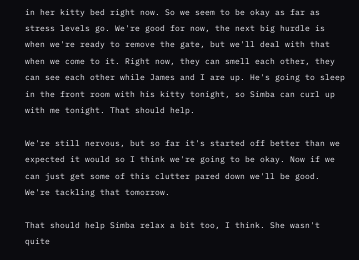in her kitty bed right now. So we seem to be okay as far as stress levels go. We're good for now, the next big hurdle is when we're ready to remove the gate, but we'll deal with that when we come to it. Right now, they can smell each other, they can see each other while James and I are up. He's going to sleep in the front room with his kitty tonight, so Simba can curl up with me tonight. That should help.

We're still nervous, but so far it's started off better than we expected it would so I think we're going to be okay. Now if we can just get some of this clutter pared down we'll be good. We're tackling that tomorrow.

That should help Simba relax a bit too, I think. She wasn't quite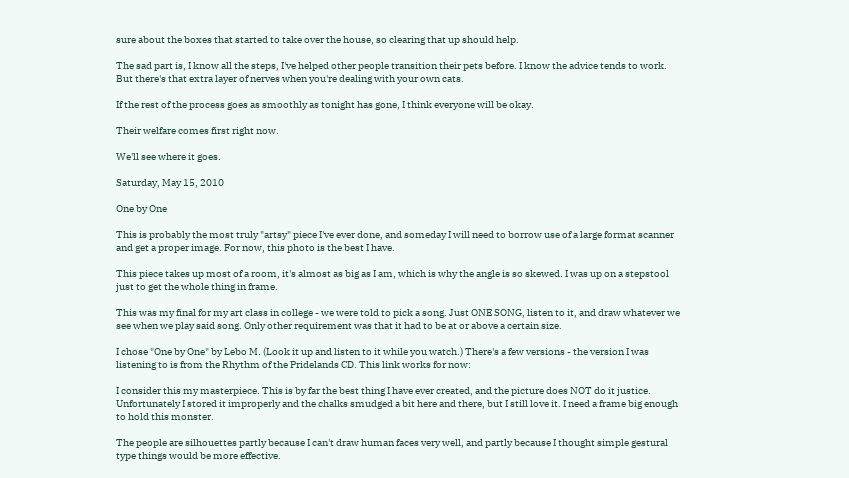sure about the boxes that started to take over the house, so clearing that up should help.

The sad part is, I know all the steps, I've helped other people transition their pets before. I know the advice tends to work. But there's that extra layer of nerves when you're dealing with your own cats.

If the rest of the process goes as smoothly as tonight has gone, I think everyone will be okay.

Their welfare comes first right now.

We'll see where it goes.

Saturday, May 15, 2010

One by One

This is probably the most truly "artsy" piece I've ever done, and someday I will need to borrow use of a large format scanner and get a proper image. For now, this photo is the best I have.

This piece takes up most of a room, it's almost as big as I am, which is why the angle is so skewed. I was up on a stepstool just to get the whole thing in frame.

This was my final for my art class in college - we were told to pick a song. Just ONE SONG, listen to it, and draw whatever we see when we play said song. Only other requirement was that it had to be at or above a certain size.

I chose "One by One" by Lebo M. (Look it up and listen to it while you watch.) There's a few versions - the version I was listening to is from the Rhythm of the Pridelands CD. This link works for now:

I consider this my masterpiece. This is by far the best thing I have ever created, and the picture does NOT do it justice. Unfortunately I stored it improperly and the chalks smudged a bit here and there, but I still love it. I need a frame big enough to hold this monster.

The people are silhouettes partly because I can't draw human faces very well, and partly because I thought simple gestural type things would be more effective.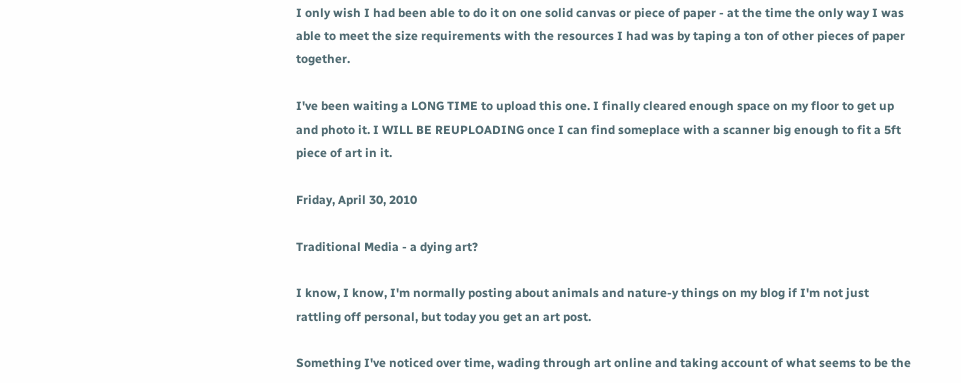I only wish I had been able to do it on one solid canvas or piece of paper - at the time the only way I was able to meet the size requirements with the resources I had was by taping a ton of other pieces of paper together.

I've been waiting a LONG TIME to upload this one. I finally cleared enough space on my floor to get up and photo it. I WILL BE REUPLOADING once I can find someplace with a scanner big enough to fit a 5ft piece of art in it.

Friday, April 30, 2010

Traditional Media - a dying art?

I know, I know, I'm normally posting about animals and nature-y things on my blog if I'm not just rattling off personal, but today you get an art post.

Something I've noticed over time, wading through art online and taking account of what seems to be the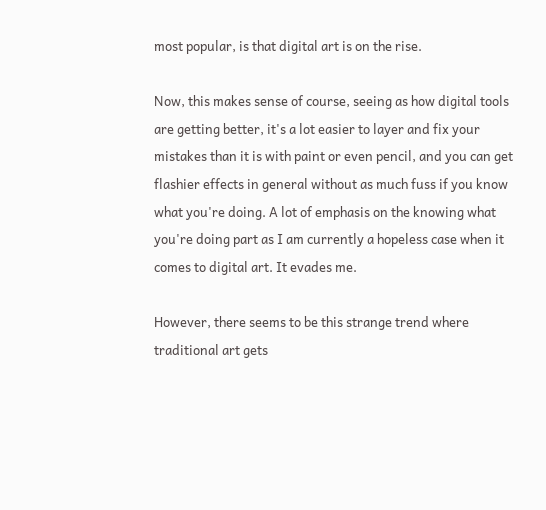most popular, is that digital art is on the rise.

Now, this makes sense of course, seeing as how digital tools are getting better, it's a lot easier to layer and fix your mistakes than it is with paint or even pencil, and you can get flashier effects in general without as much fuss if you know what you're doing. A lot of emphasis on the knowing what you're doing part as I am currently a hopeless case when it comes to digital art. It evades me.

However, there seems to be this strange trend where traditional art gets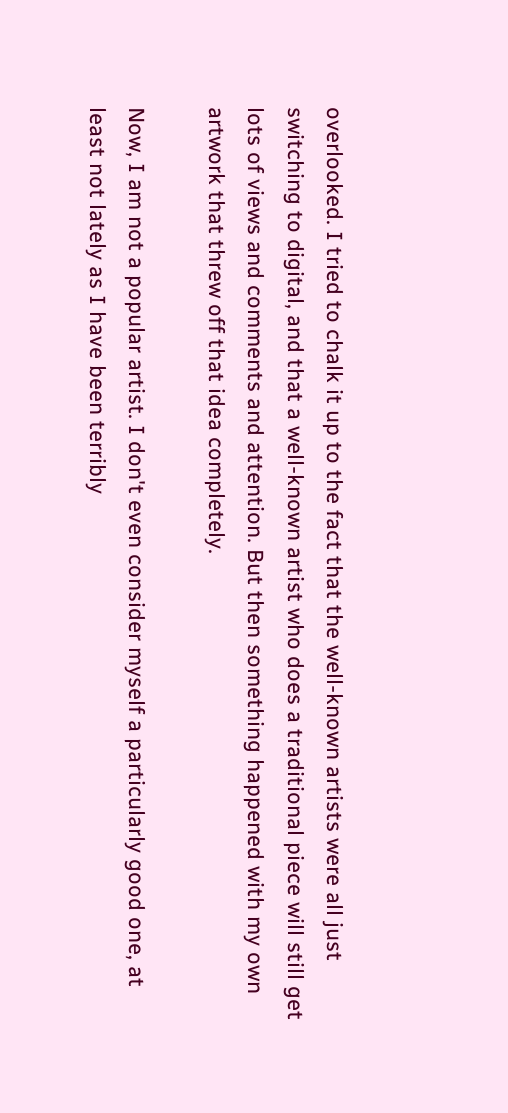overlooked. I tried to chalk it up to the fact that the well-known artists were all just switching to digital, and that a well-known artist who does a traditional piece will still get lots of views and comments and attention. But then something happened with my own artwork that threw off that idea completely.

Now, I am not a popular artist. I don't even consider myself a particularly good one, at least not lately as I have been terribly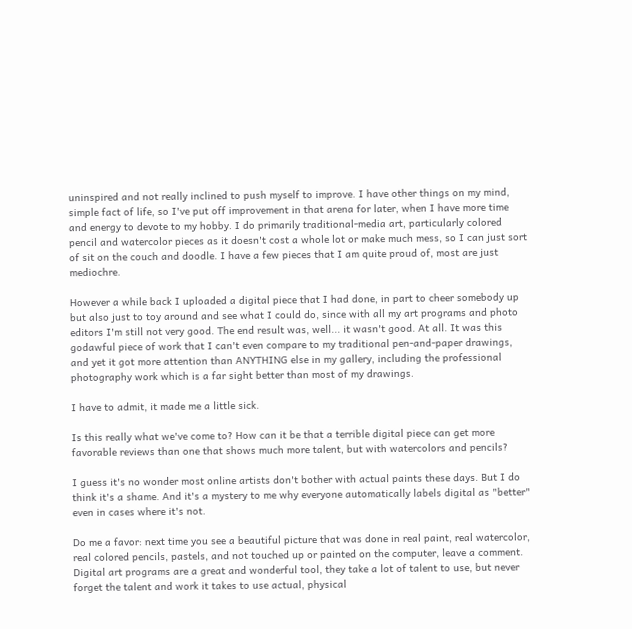uninspired and not really inclined to push myself to improve. I have other things on my mind, simple fact of life, so I've put off improvement in that arena for later, when I have more time and energy to devote to my hobby. I do primarily traditional-media art, particularly colored pencil and watercolor pieces as it doesn't cost a whole lot or make much mess, so I can just sort of sit on the couch and doodle. I have a few pieces that I am quite proud of, most are just mediochre.

However a while back I uploaded a digital piece that I had done, in part to cheer somebody up but also just to toy around and see what I could do, since with all my art programs and photo editors I'm still not very good. The end result was, well... it wasn't good. At all. It was this godawful piece of work that I can't even compare to my traditional pen-and-paper drawings, and yet it got more attention than ANYTHING else in my gallery, including the professional photography work which is a far sight better than most of my drawings.

I have to admit, it made me a little sick.

Is this really what we've come to? How can it be that a terrible digital piece can get more favorable reviews than one that shows much more talent, but with watercolors and pencils?

I guess it's no wonder most online artists don't bother with actual paints these days. But I do think it's a shame. And it's a mystery to me why everyone automatically labels digital as "better" even in cases where it's not.

Do me a favor: next time you see a beautiful picture that was done in real paint, real watercolor, real colored pencils, pastels, and not touched up or painted on the computer, leave a comment. Digital art programs are a great and wonderful tool, they take a lot of talent to use, but never forget the talent and work it takes to use actual, physical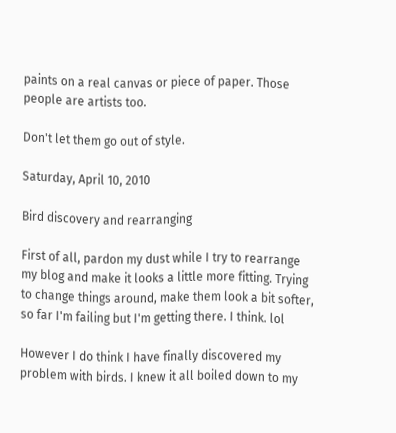paints on a real canvas or piece of paper. Those people are artists too.

Don't let them go out of style.

Saturday, April 10, 2010

Bird discovery and rearranging

First of all, pardon my dust while I try to rearrange my blog and make it looks a little more fitting. Trying to change things around, make them look a bit softer, so far I'm failing but I'm getting there. I think. lol

However I do think I have finally discovered my problem with birds. I knew it all boiled down to my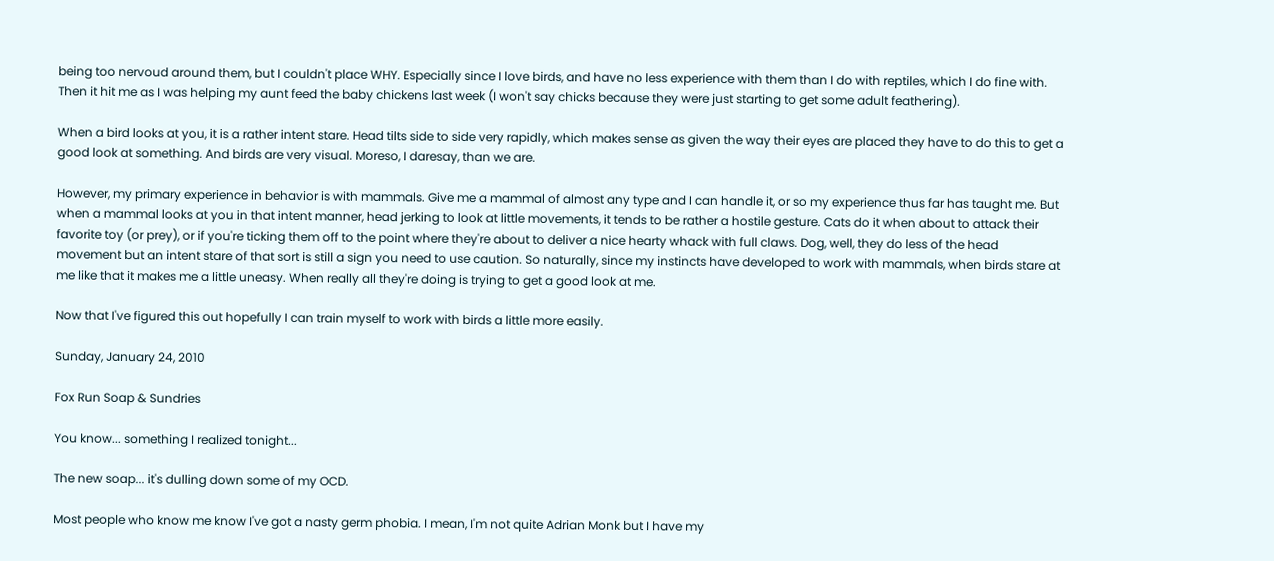being too nervoud around them, but I couldn't place WHY. Especially since I love birds, and have no less experience with them than I do with reptiles, which I do fine with. Then it hit me as I was helping my aunt feed the baby chickens last week (I won't say chicks because they were just starting to get some adult feathering).

When a bird looks at you, it is a rather intent stare. Head tilts side to side very rapidly, which makes sense as given the way their eyes are placed they have to do this to get a good look at something. And birds are very visual. Moreso, I daresay, than we are.

However, my primary experience in behavior is with mammals. Give me a mammal of almost any type and I can handle it, or so my experience thus far has taught me. But when a mammal looks at you in that intent manner, head jerking to look at little movements, it tends to be rather a hostile gesture. Cats do it when about to attack their favorite toy (or prey), or if you're ticking them off to the point where they're about to deliver a nice hearty whack with full claws. Dog, well, they do less of the head movement but an intent stare of that sort is still a sign you need to use caution. So naturally, since my instincts have developed to work with mammals, when birds stare at me like that it makes me a little uneasy. When really all they're doing is trying to get a good look at me.

Now that I've figured this out hopefully I can train myself to work with birds a little more easily.

Sunday, January 24, 2010

Fox Run Soap & Sundries

You know... something I realized tonight...

The new soap... it's dulling down some of my OCD.

Most people who know me know I've got a nasty germ phobia. I mean, I'm not quite Adrian Monk but I have my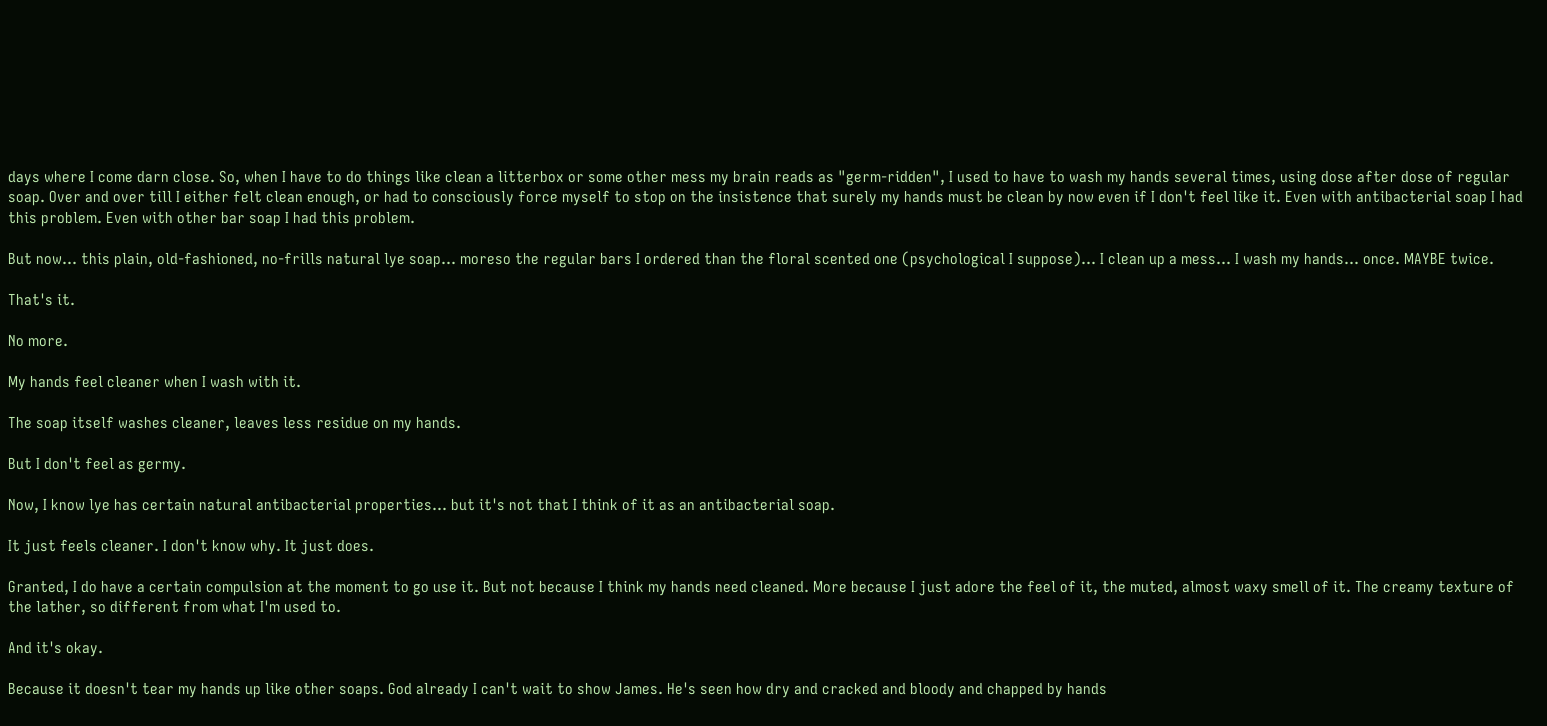days where I come darn close. So, when I have to do things like clean a litterbox or some other mess my brain reads as "germ-ridden", I used to have to wash my hands several times, using dose after dose of regular soap. Over and over till I either felt clean enough, or had to consciously force myself to stop on the insistence that surely my hands must be clean by now even if I don't feel like it. Even with antibacterial soap I had this problem. Even with other bar soap I had this problem.

But now... this plain, old-fashioned, no-frills natural lye soap... moreso the regular bars I ordered than the floral scented one (psychological I suppose)... I clean up a mess... I wash my hands... once. MAYBE twice.

That's it.

No more.

My hands feel cleaner when I wash with it.

The soap itself washes cleaner, leaves less residue on my hands.

But I don't feel as germy.

Now, I know lye has certain natural antibacterial properties... but it's not that I think of it as an antibacterial soap.

It just feels cleaner. I don't know why. It just does.

Granted, I do have a certain compulsion at the moment to go use it. But not because I think my hands need cleaned. More because I just adore the feel of it, the muted, almost waxy smell of it. The creamy texture of the lather, so different from what I'm used to.

And it's okay.

Because it doesn't tear my hands up like other soaps. God already I can't wait to show James. He's seen how dry and cracked and bloody and chapped by hands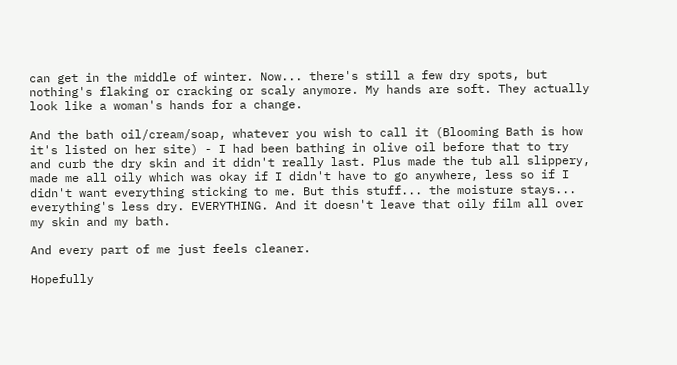can get in the middle of winter. Now... there's still a few dry spots, but nothing's flaking or cracking or scaly anymore. My hands are soft. They actually look like a woman's hands for a change.

And the bath oil/cream/soap, whatever you wish to call it (Blooming Bath is how it's listed on her site) - I had been bathing in olive oil before that to try and curb the dry skin and it didn't really last. Plus made the tub all slippery, made me all oily which was okay if I didn't have to go anywhere, less so if I didn't want everything sticking to me. But this stuff... the moisture stays... everything's less dry. EVERYTHING. And it doesn't leave that oily film all over my skin and my bath.

And every part of me just feels cleaner.

Hopefully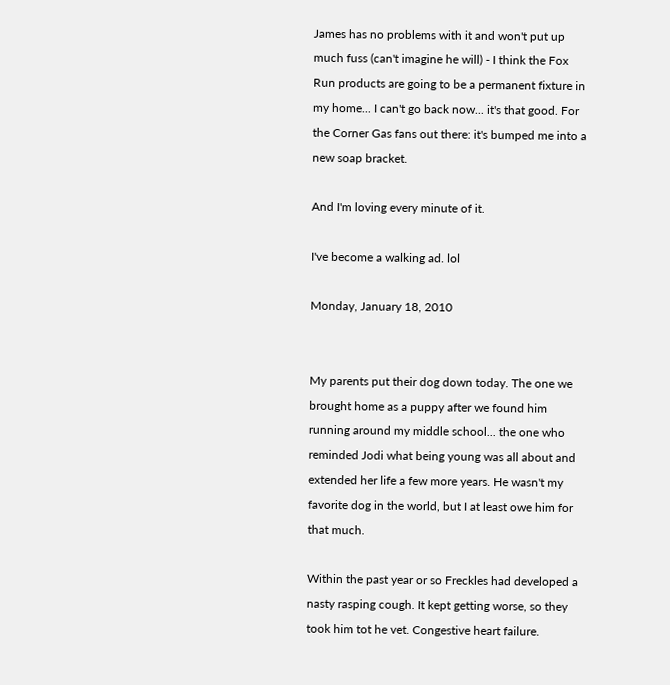James has no problems with it and won't put up much fuss (can't imagine he will) - I think the Fox Run products are going to be a permanent fixture in my home... I can't go back now... it's that good. For the Corner Gas fans out there: it's bumped me into a new soap bracket.

And I'm loving every minute of it.

I've become a walking ad. lol

Monday, January 18, 2010


My parents put their dog down today. The one we brought home as a puppy after we found him running around my middle school... the one who reminded Jodi what being young was all about and extended her life a few more years. He wasn't my favorite dog in the world, but I at least owe him for that much.

Within the past year or so Freckles had developed a nasty rasping cough. It kept getting worse, so they took him tot he vet. Congestive heart failure.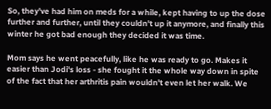So, they've had him on meds for a while, kept having to up the dose further and further, until they couldn't up it anymore, and finally this winter he got bad enough they decided it was time.

Mom says he went peacefully, like he was ready to go. Makes it easier than Jodi's loss - she fought it the whole way down in spite of the fact that her arthritis pain wouldn't even let her walk. We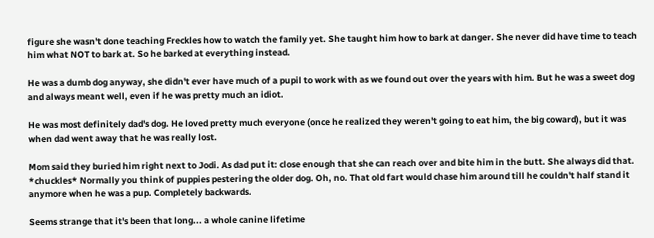figure she wasn't done teaching Freckles how to watch the family yet. She taught him how to bark at danger. She never did have time to teach him what NOT to bark at. So he barked at everything instead.

He was a dumb dog anyway, she didn't ever have much of a pupil to work with as we found out over the years with him. But he was a sweet dog and always meant well, even if he was pretty much an idiot.

He was most definitely dad's dog. He loved pretty much everyone (once he realized they weren't going to eat him, the big coward), but it was when dad went away that he was really lost.

Mom said they buried him right next to Jodi. As dad put it: close enough that she can reach over and bite him in the butt. She always did that. *chuckles* Normally you think of puppies pestering the older dog. Oh, no. That old fart would chase him around till he couldn't half stand it anymore when he was a pup. Completely backwards.

Seems strange that it's been that long... a whole canine lifetime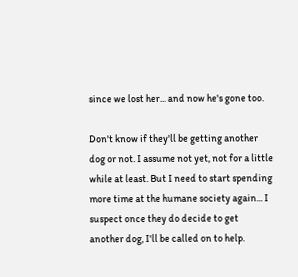since we lost her... and now he's gone too.

Don't know if they'll be getting another dog or not. I assume not yet, not for a little while at least. But I need to start spending more time at the humane society again... I suspect once they do decide to get another dog, I'll be called on to help.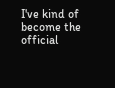I've kind of become the official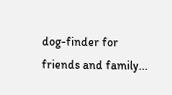dog-finder for friends and family...